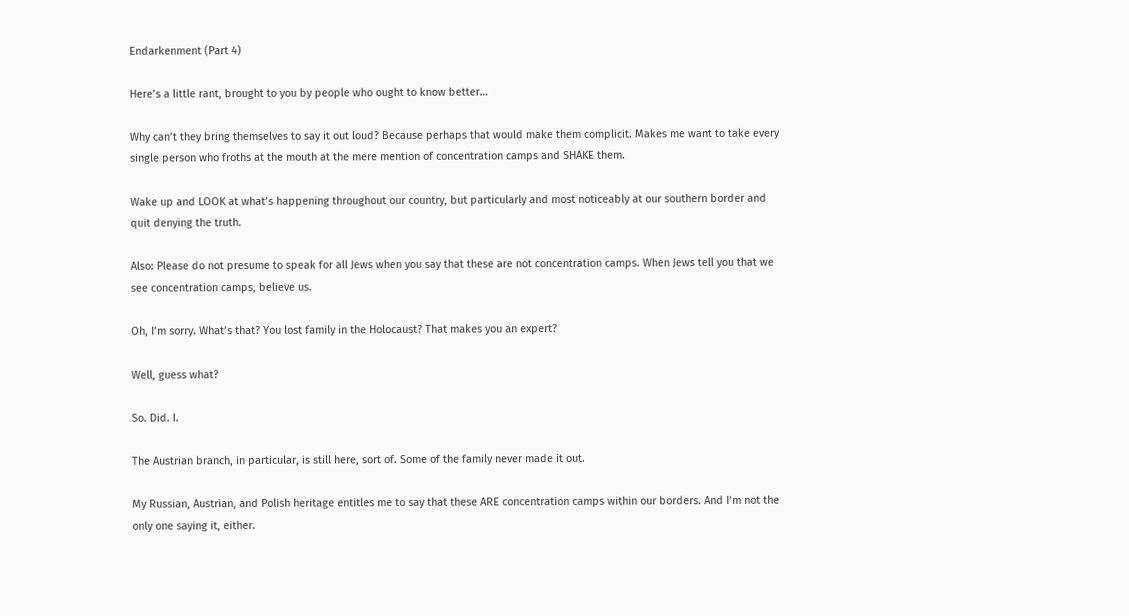Endarkenment (Part 4)

Here’s a little rant, brought to you by people who ought to know better…

Why can’t they bring themselves to say it out loud? Because perhaps that would make them complicit. Makes me want to take every single person who froths at the mouth at the mere mention of concentration camps and SHAKE them.

Wake up and LOOK at what’s happening throughout our country, but particularly and most noticeably at our southern border and quit denying the truth.

Also: Please do not presume to speak for all Jews when you say that these are not concentration camps. When Jews tell you that we see concentration camps, believe us.

Oh, I’m sorry. What’s that? You lost family in the Holocaust? That makes you an expert?

Well, guess what?

So. Did. I.

The Austrian branch, in particular, is still here, sort of. Some of the family never made it out.

My Russian, Austrian, and Polish heritage entitles me to say that these ARE concentration camps within our borders. And I’m not the only one saying it, either.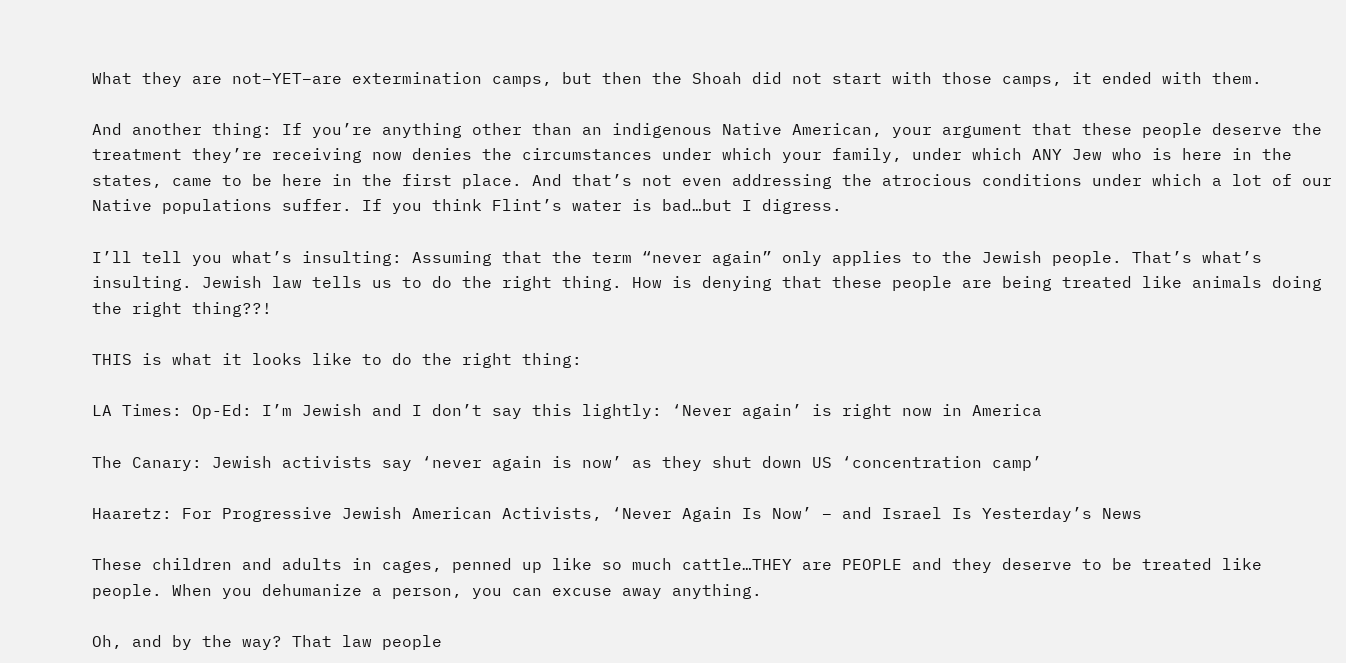What they are not–YET–are extermination camps, but then the Shoah did not start with those camps, it ended with them.

And another thing: If you’re anything other than an indigenous Native American, your argument that these people deserve the treatment they’re receiving now denies the circumstances under which your family, under which ANY Jew who is here in the states, came to be here in the first place. And that’s not even addressing the atrocious conditions under which a lot of our Native populations suffer. If you think Flint’s water is bad…but I digress.

I’ll tell you what’s insulting: Assuming that the term “never again” only applies to the Jewish people. That’s what’s insulting. Jewish law tells us to do the right thing. How is denying that these people are being treated like animals doing the right thing??!

THIS is what it looks like to do the right thing:

LA Times: Op-Ed: I’m Jewish and I don’t say this lightly: ‘Never again’ is right now in America

The Canary: Jewish activists say ‘never again is now’ as they shut down US ‘concentration camp’

Haaretz: For Progressive Jewish American Activists, ‘Never Again Is Now’ – and Israel Is Yesterday’s News

These children and adults in cages, penned up like so much cattle…THEY are PEOPLE and they deserve to be treated like people. When you dehumanize a person, you can excuse away anything.

Oh, and by the way? That law people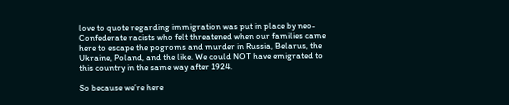love to quote regarding immigration was put in place by neo-Confederate racists who felt threatened when our families came here to escape the pogroms and murder in Russia, Belarus, the Ukraine, Poland, and the like. We could NOT have emigrated to this country in the same way after 1924.

So because we’re here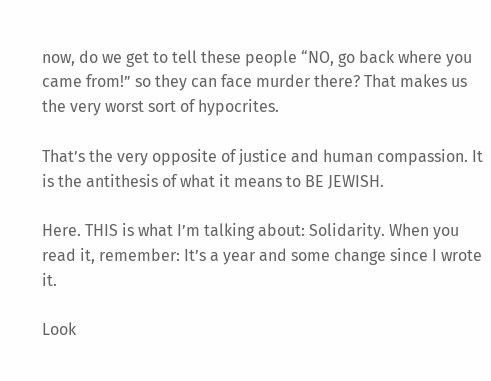now, do we get to tell these people “NO, go back where you came from!” so they can face murder there? That makes us the very worst sort of hypocrites.

That’s the very opposite of justice and human compassion. It is the antithesis of what it means to BE JEWISH.

Here. THIS is what I’m talking about: Solidarity. When you read it, remember: It’s a year and some change since I wrote it.

Look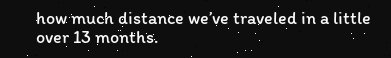how much distance we’ve traveled in a little over 13 months.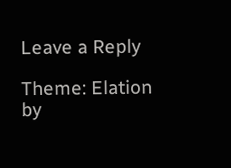Leave a Reply

Theme: Elation by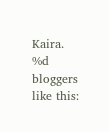Kaira.
%d bloggers like this: